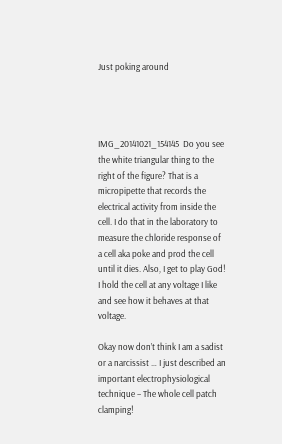Just poking around




IMG_20141021_154145  Do you see the white triangular thing to the right of the figure? That is a micropipette that records the electrical activity from inside the cell. I do that in the laboratory to measure the chloride response of a cell aka poke and prod the cell until it dies. Also, I get to play God! I hold the cell at any voltage I like and see how it behaves at that voltage.

Okay now don’t think I am a sadist or a narcissist … I just described an important electrophysiological technique – The whole cell patch clamping!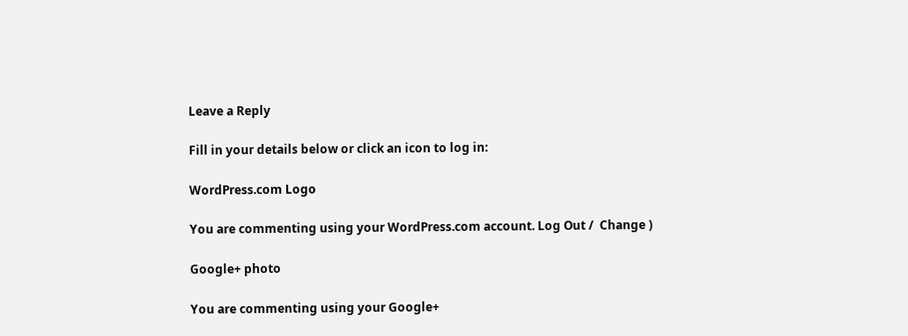Leave a Reply

Fill in your details below or click an icon to log in:

WordPress.com Logo

You are commenting using your WordPress.com account. Log Out /  Change )

Google+ photo

You are commenting using your Google+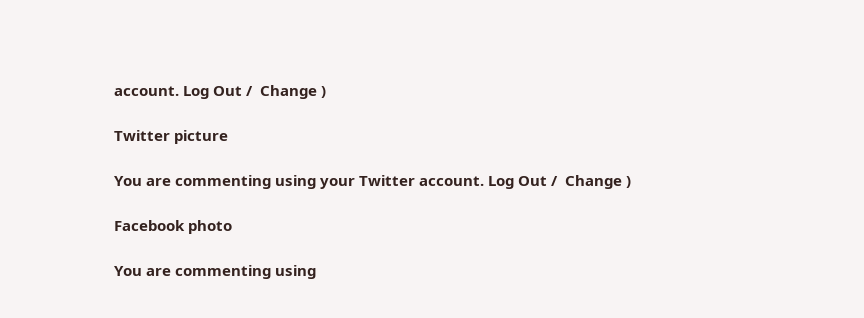account. Log Out /  Change )

Twitter picture

You are commenting using your Twitter account. Log Out /  Change )

Facebook photo

You are commenting using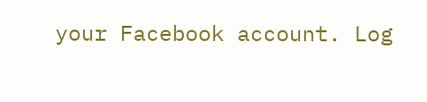your Facebook account. Log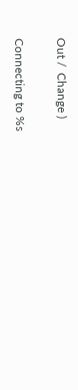Out /  Change )


Connecting to %s